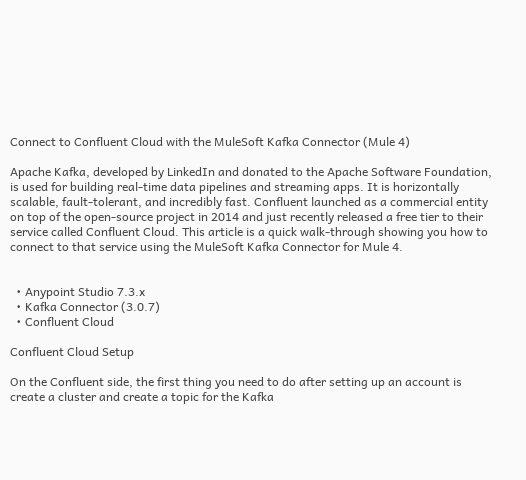Connect to Confluent Cloud with the MuleSoft Kafka Connector (Mule 4)

Apache Kafka, developed by LinkedIn and donated to the Apache Software Foundation, is used for building real-time data pipelines and streaming apps. It is horizontally scalable, fault-tolerant, and incredibly fast. Confluent launched as a commercial entity on top of the open-source project in 2014 and just recently released a free tier to their service called Confluent Cloud. This article is a quick walk-through showing you how to connect to that service using the MuleSoft Kafka Connector for Mule 4.


  • Anypoint Studio 7.3.x
  • Kafka Connector (3.0.7)
  • Confluent Cloud

Confluent Cloud Setup

On the Confluent side, the first thing you need to do after setting up an account is create a cluster and create a topic for the Kafka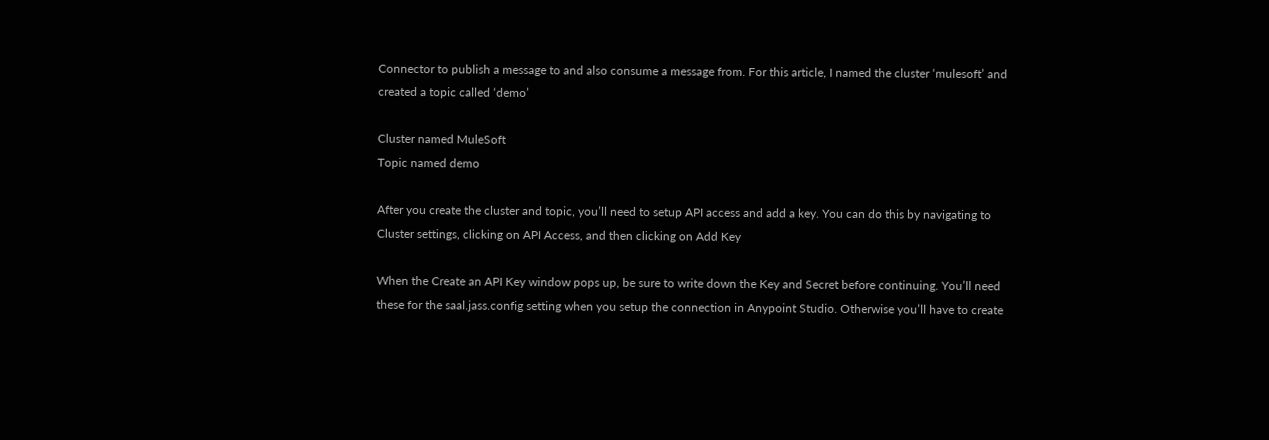Connector to publish a message to and also consume a message from. For this article, I named the cluster ‘mulesoft’ and created a topic called ‘demo’

Cluster named MuleSoft
Topic named demo

After you create the cluster and topic, you’ll need to setup API access and add a key. You can do this by navigating to Cluster settings, clicking on API Access, and then clicking on Add Key

When the Create an API Key window pops up, be sure to write down the Key and Secret before continuing. You’ll need these for the saal.jass.config setting when you setup the connection in Anypoint Studio. Otherwise you’ll have to create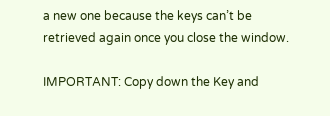a new one because the keys can’t be retrieved again once you close the window.

IMPORTANT: Copy down the Key and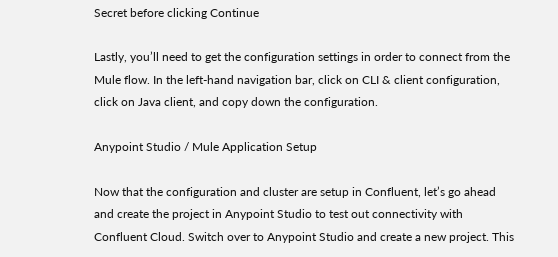Secret before clicking Continue

Lastly, you’ll need to get the configuration settings in order to connect from the Mule flow. In the left-hand navigation bar, click on CLI & client configuration, click on Java client, and copy down the configuration.

Anypoint Studio / Mule Application Setup

Now that the configuration and cluster are setup in Confluent, let’s go ahead and create the project in Anypoint Studio to test out connectivity with Confluent Cloud. Switch over to Anypoint Studio and create a new project. This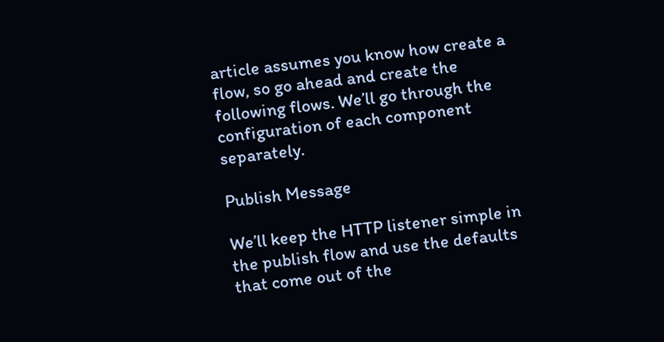article assumes you know how create a flow, so go ahead and create the following flows. We’ll go through the configuration of each component separately.

Publish Message

We’ll keep the HTTP listener simple in the publish flow and use the defaults that come out of the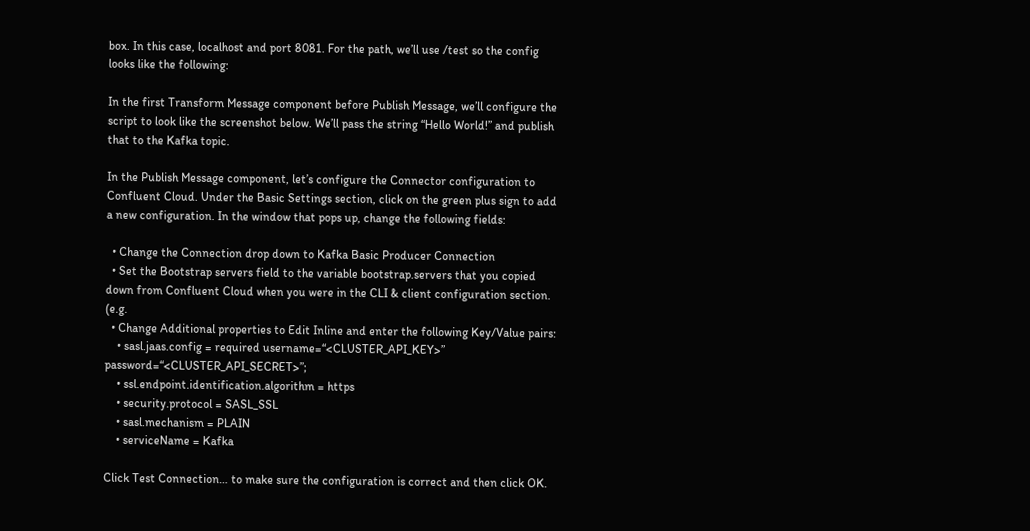box. In this case, localhost and port 8081. For the path, we’ll use /test so the config looks like the following:

In the first Transform Message component before Publish Message, we’ll configure the script to look like the screenshot below. We’ll pass the string “Hello World!” and publish that to the Kafka topic.

In the Publish Message component, let’s configure the Connector configuration to Confluent Cloud. Under the Basic Settings section, click on the green plus sign to add a new configuration. In the window that pops up, change the following fields:

  • Change the Connection drop down to Kafka Basic Producer Connection
  • Set the Bootstrap servers field to the variable bootstrap.servers that you copied down from Confluent Cloud when you were in the CLI & client configuration section. (e.g.
  • Change Additional properties to Edit Inline and enter the following Key/Value pairs:
    • sasl.jaas.config = required username=“<CLUSTER_API_KEY>” password=“<CLUSTER_API_SECRET>”;
    • ssl.endpoint.identification.algorithm = https
    • security.protocol = SASL_SSL
    • sasl.mechanism = PLAIN
    • serviceName = Kafka

Click Test Connection… to make sure the configuration is correct and then click OK.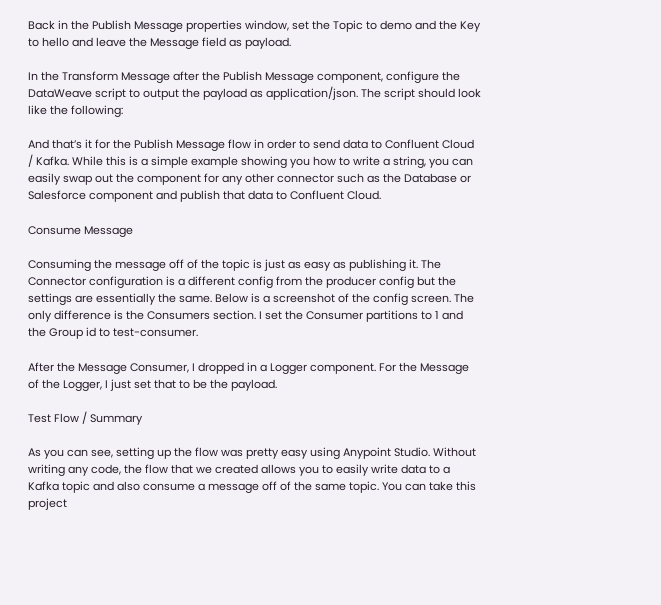Back in the Publish Message properties window, set the Topic to demo and the Key to hello and leave the Message field as payload.

In the Transform Message after the Publish Message component, configure the DataWeave script to output the payload as application/json. The script should look like the following:

And that’s it for the Publish Message flow in order to send data to Confluent Cloud / Kafka. While this is a simple example showing you how to write a string, you can easily swap out the component for any other connector such as the Database or Salesforce component and publish that data to Confluent Cloud.

Consume Message

Consuming the message off of the topic is just as easy as publishing it. The Connector configuration is a different config from the producer config but the settings are essentially the same. Below is a screenshot of the config screen. The only difference is the Consumers section. I set the Consumer partitions to 1 and the Group id to test-consumer.

After the Message Consumer, I dropped in a Logger component. For the Message of the Logger, I just set that to be the payload.

Test Flow / Summary

As you can see, setting up the flow was pretty easy using Anypoint Studio. Without writing any code, the flow that we created allows you to easily write data to a Kafka topic and also consume a message off of the same topic. You can take this project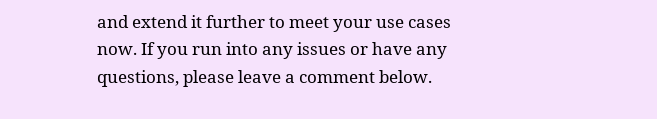and extend it further to meet your use cases now. If you run into any issues or have any questions, please leave a comment below.